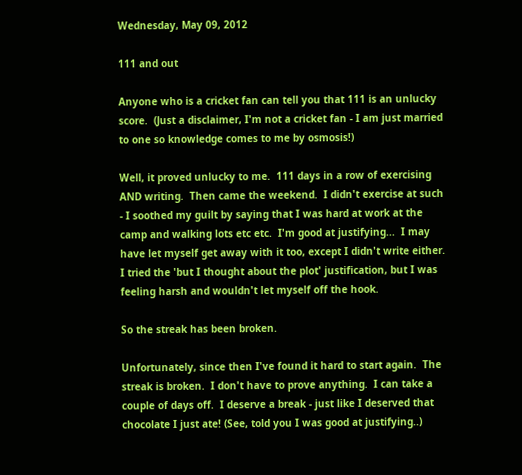Wednesday, May 09, 2012

111 and out

Anyone who is a cricket fan can tell you that 111 is an unlucky score.  (Just a disclaimer, I'm not a cricket fan - I am just married to one so knowledge comes to me by osmosis!)

Well, it proved unlucky to me.  111 days in a row of exercising AND writing.  Then came the weekend.  I didn't exercise at such - I soothed my guilt by saying that I was hard at work at the camp and walking lots etc etc.  I'm good at justifying...  I may have let myself get away with it too, except I didn't write either.  I tried the 'but I thought about the plot' justification, but I was feeling harsh and wouldn't let myself off the hook.

So the streak has been broken.

Unfortunately, since then I've found it hard to start again.  The streak is broken.  I don't have to prove anything.  I can take a couple of days off.  I deserve a break - just like I deserved that chocolate I just ate! (See, told you I was good at justifying..)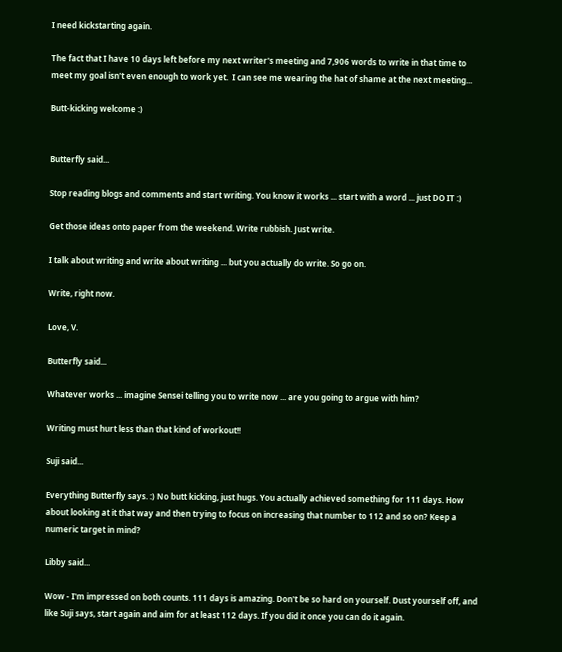I need kickstarting again.

The fact that I have 10 days left before my next writer's meeting and 7,906 words to write in that time to meet my goal isn't even enough to work yet.  I can see me wearing the hat of shame at the next meeting...

Butt-kicking welcome :)


Butterfly said...

Stop reading blogs and comments and start writing. You know it works ... start with a word ... just DO IT :)

Get those ideas onto paper from the weekend. Write rubbish. Just write.

I talk about writing and write about writing ... but you actually do write. So go on.

Write, right now.

Love, V.

Butterfly said...

Whatever works ... imagine Sensei telling you to write now ... are you going to argue with him?

Writing must hurt less than that kind of workout!!

Suji said...

Everything Butterfly says. :) No butt kicking, just hugs. You actually achieved something for 111 days. How about looking at it that way and then trying to focus on increasing that number to 112 and so on? Keep a numeric target in mind?

Libby said...

Wow - I'm impressed on both counts. 111 days is amazing. Don't be so hard on yourself. Dust yourself off, and like Suji says, start again and aim for at least 112 days. If you did it once you can do it again.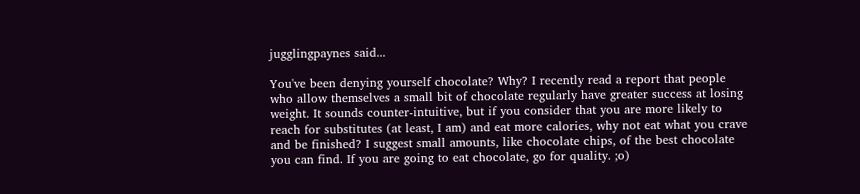jugglingpaynes said...

You've been denying yourself chocolate? Why? I recently read a report that people who allow themselves a small bit of chocolate regularly have greater success at losing weight. It sounds counter-intuitive, but if you consider that you are more likely to reach for substitutes (at least, I am) and eat more calories, why not eat what you crave and be finished? I suggest small amounts, like chocolate chips, of the best chocolate you can find. If you are going to eat chocolate, go for quality. ;o)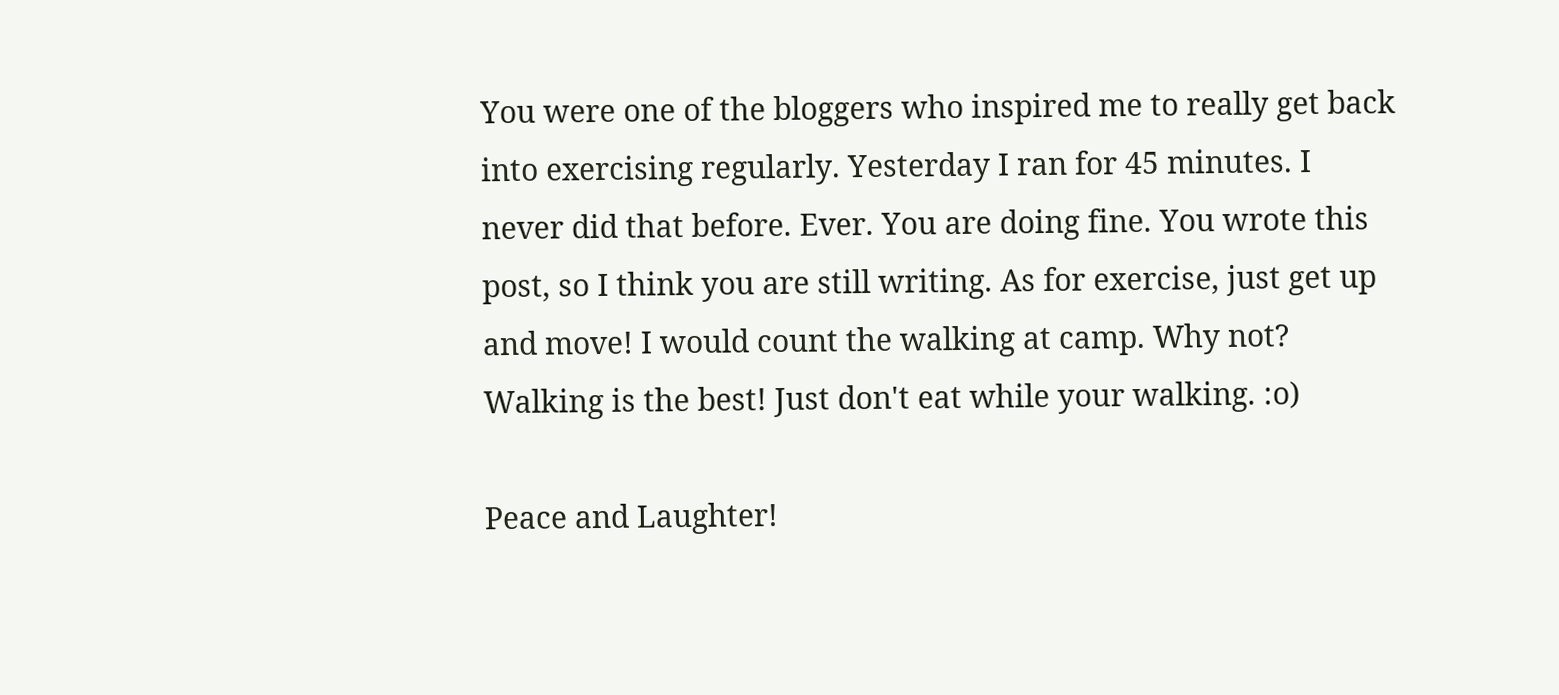You were one of the bloggers who inspired me to really get back into exercising regularly. Yesterday I ran for 45 minutes. I never did that before. Ever. You are doing fine. You wrote this post, so I think you are still writing. As for exercise, just get up and move! I would count the walking at camp. Why not? Walking is the best! Just don't eat while your walking. :o)

Peace and Laughter!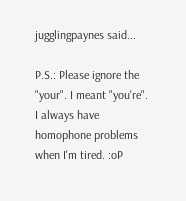jugglingpaynes said...

P.S.: Please ignore the "your". I meant "you're". I always have homophone problems when I'm tired. :oP